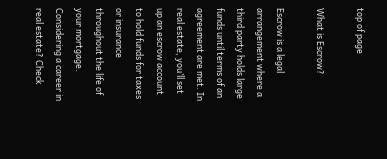top of page

What is Escrow?

Escrow is a legal arrangement where a third party holds large funds until terms of an agreement are met. In real estate, you’ll set up an escrow account to hold funds for taxes or insurance throughout the life of your mortgage. Considering a career in real estate? Check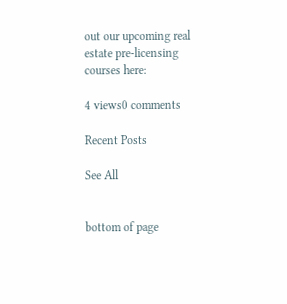out our upcoming real estate pre-licensing courses here:

4 views0 comments

Recent Posts

See All


bottom of page